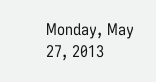Monday, May 27, 2013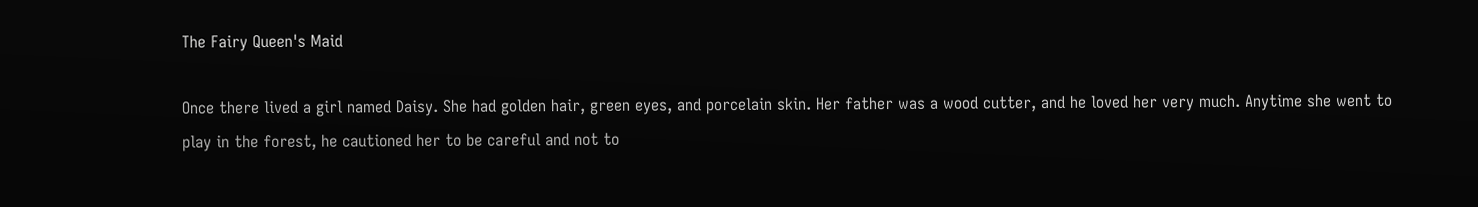The Fairy Queen's Maid

Once there lived a girl named Daisy. She had golden hair, green eyes, and porcelain skin. Her father was a wood cutter, and he loved her very much. Anytime she went to play in the forest, he cautioned her to be careful and not to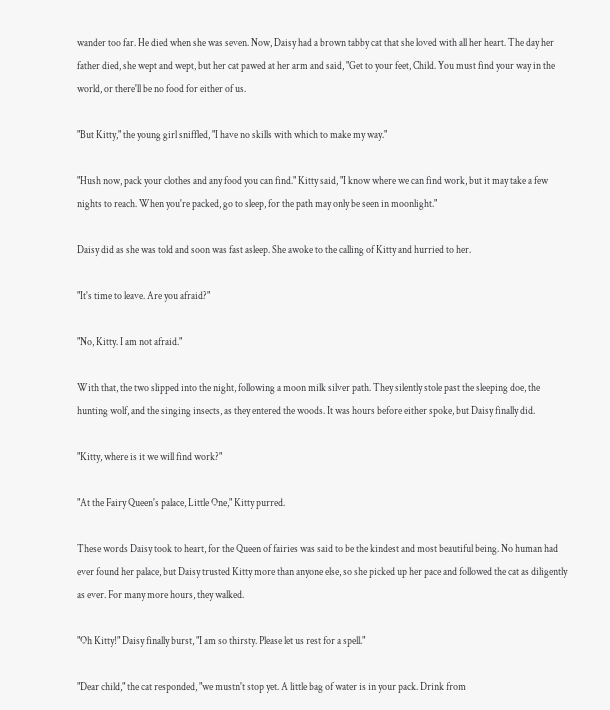wander too far. He died when she was seven. Now, Daisy had a brown tabby cat that she loved with all her heart. The day her father died, she wept and wept, but her cat pawed at her arm and said, "Get to your feet, Child. You must find your way in the world, or there'll be no food for either of us.

"But Kitty," the young girl sniffled, "I have no skills with which to make my way."

"Hush now, pack your clothes and any food you can find." Kitty said, "I know where we can find work, but it may take a few nights to reach. When you're packed, go to sleep, for the path may only be seen in moonlight."

Daisy did as she was told and soon was fast asleep. She awoke to the calling of Kitty and hurried to her.

"It's time to leave. Are you afraid?"

"No, Kitty. I am not afraid."

With that, the two slipped into the night, following a moon milk silver path. They silently stole past the sleeping doe, the hunting wolf, and the singing insects, as they entered the woods. It was hours before either spoke, but Daisy finally did.

"Kitty, where is it we will find work?"

"At the Fairy Queen's palace, Little One," Kitty purred.

These words Daisy took to heart, for the Queen of fairies was said to be the kindest and most beautiful being. No human had ever found her palace, but Daisy trusted Kitty more than anyone else, so she picked up her pace and followed the cat as diligently as ever. For many more hours, they walked.

"Oh Kitty!" Daisy finally burst, "I am so thirsty. Please let us rest for a spell."

"Dear child," the cat responded, "we mustn't stop yet. A little bag of water is in your pack. Drink from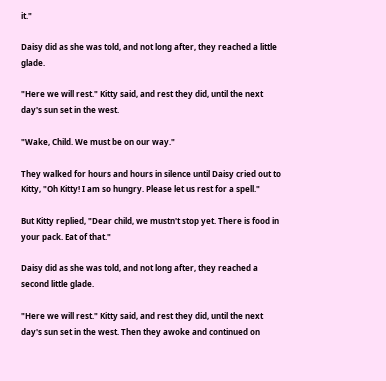it."

Daisy did as she was told, and not long after, they reached a little glade.

"Here we will rest." Kitty said, and rest they did, until the next day's sun set in the west.

"Wake, Child. We must be on our way."

They walked for hours and hours in silence until Daisy cried out to Kitty, "Oh Kitty! I am so hungry. Please let us rest for a spell."

But Kitty replied, "Dear child, we mustn't stop yet. There is food in your pack. Eat of that."

Daisy did as she was told, and not long after, they reached a second little glade.

"Here we will rest." Kitty said, and rest they did, until the next day's sun set in the west. Then they awoke and continued on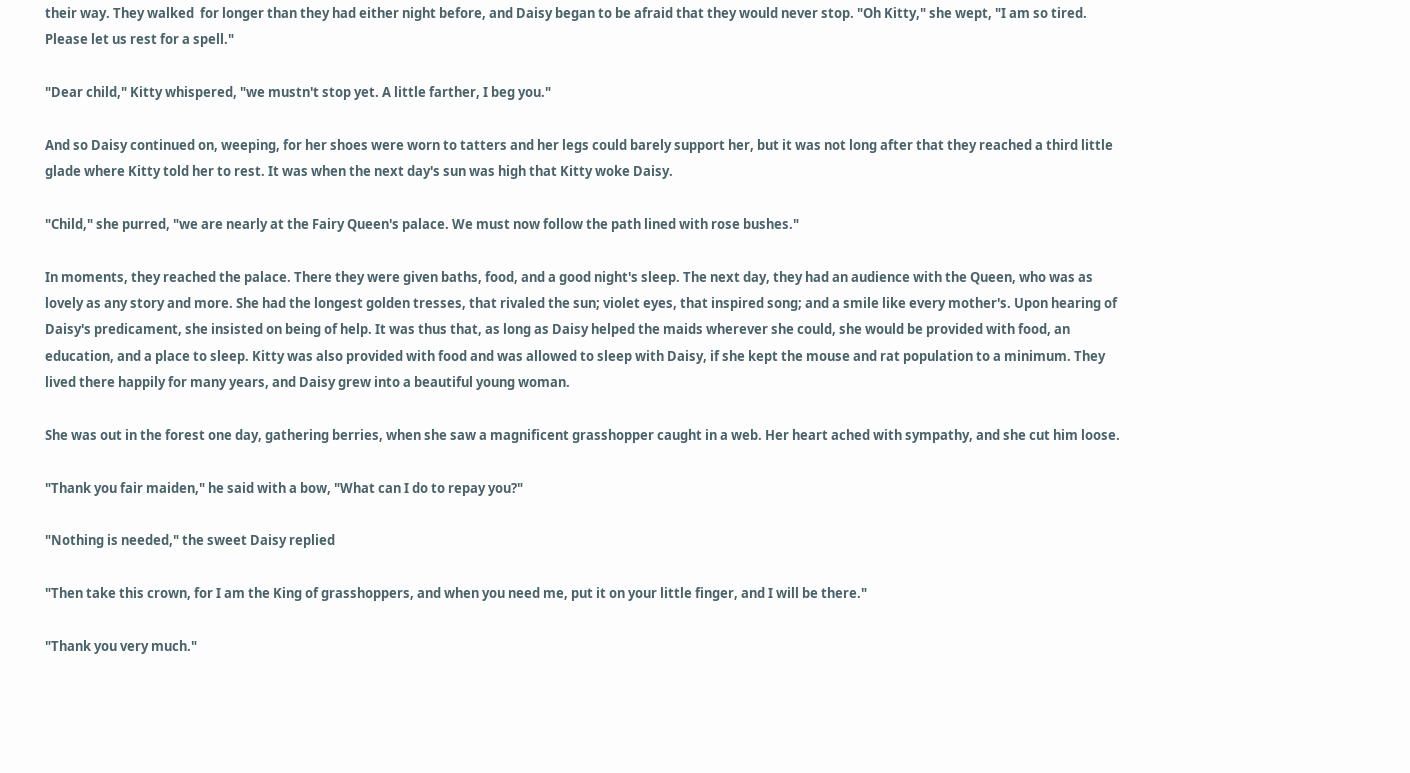their way. They walked  for longer than they had either night before, and Daisy began to be afraid that they would never stop. "Oh Kitty," she wept, "I am so tired. Please let us rest for a spell."

"Dear child," Kitty whispered, "we mustn't stop yet. A little farther, I beg you."

And so Daisy continued on, weeping, for her shoes were worn to tatters and her legs could barely support her, but it was not long after that they reached a third little glade where Kitty told her to rest. It was when the next day's sun was high that Kitty woke Daisy.

"Child," she purred, "we are nearly at the Fairy Queen's palace. We must now follow the path lined with rose bushes."

In moments, they reached the palace. There they were given baths, food, and a good night's sleep. The next day, they had an audience with the Queen, who was as lovely as any story and more. She had the longest golden tresses, that rivaled the sun; violet eyes, that inspired song; and a smile like every mother's. Upon hearing of Daisy's predicament, she insisted on being of help. It was thus that, as long as Daisy helped the maids wherever she could, she would be provided with food, an education, and a place to sleep. Kitty was also provided with food and was allowed to sleep with Daisy, if she kept the mouse and rat population to a minimum. They lived there happily for many years, and Daisy grew into a beautiful young woman.

She was out in the forest one day, gathering berries, when she saw a magnificent grasshopper caught in a web. Her heart ached with sympathy, and she cut him loose.

"Thank you fair maiden," he said with a bow, "What can I do to repay you?"

"Nothing is needed," the sweet Daisy replied

"Then take this crown, for I am the King of grasshoppers, and when you need me, put it on your little finger, and I will be there."

"Thank you very much."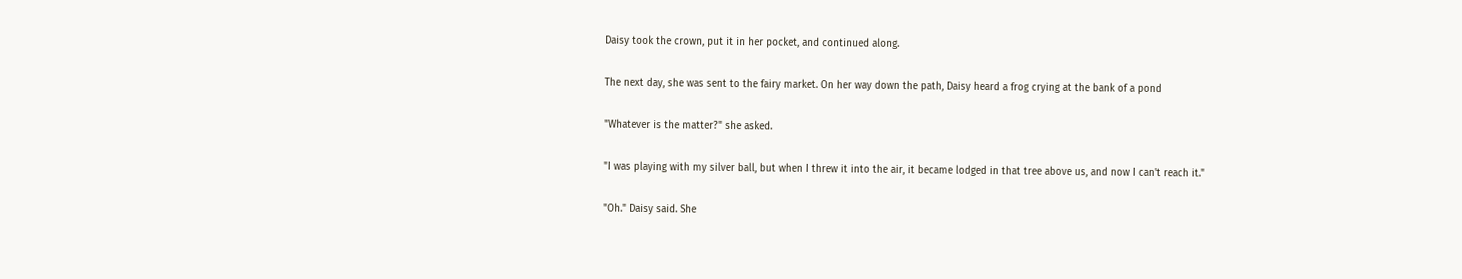Daisy took the crown, put it in her pocket, and continued along.

The next day, she was sent to the fairy market. On her way down the path, Daisy heard a frog crying at the bank of a pond

"Whatever is the matter?" she asked.

"I was playing with my silver ball, but when I threw it into the air, it became lodged in that tree above us, and now I can't reach it."

"Oh." Daisy said. She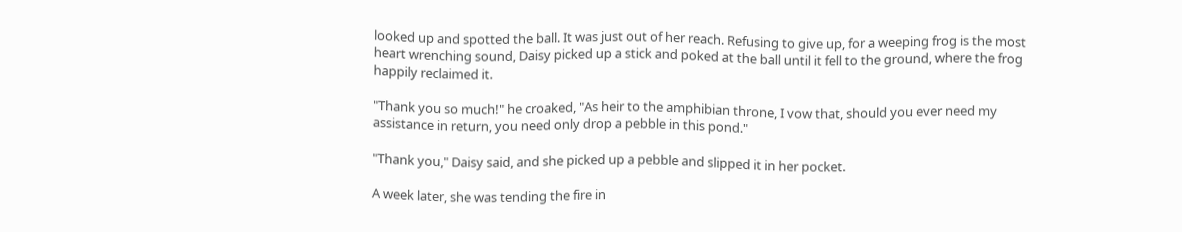looked up and spotted the ball. It was just out of her reach. Refusing to give up, for a weeping frog is the most heart wrenching sound, Daisy picked up a stick and poked at the ball until it fell to the ground, where the frog happily reclaimed it.

"Thank you so much!" he croaked, "As heir to the amphibian throne, I vow that, should you ever need my assistance in return, you need only drop a pebble in this pond."

"Thank you," Daisy said, and she picked up a pebble and slipped it in her pocket.

A week later, she was tending the fire in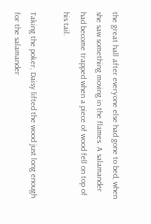the great hall after everyone else had gone to bed, when she saw something moving in the flames. A salamander had become trapped when a piece of wood fell on top of his tail.

Taking the poker, Daisy lifted the wood just long enough for the salamander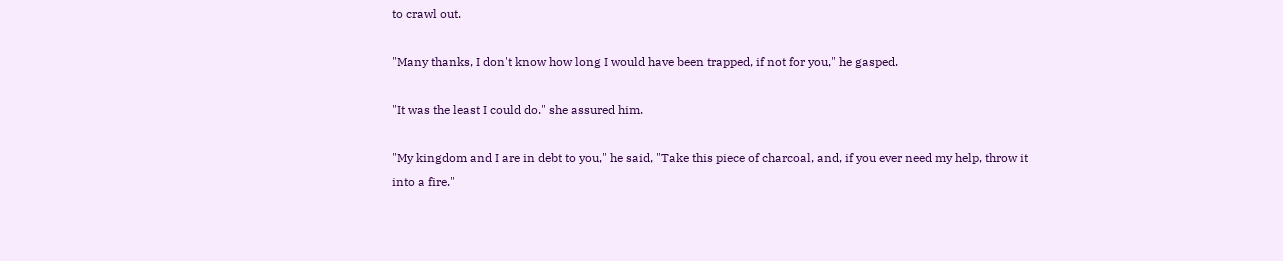to crawl out.

"Many thanks, I don't know how long I would have been trapped, if not for you," he gasped.

"It was the least I could do." she assured him.

"My kingdom and I are in debt to you," he said, "Take this piece of charcoal, and, if you ever need my help, throw it into a fire."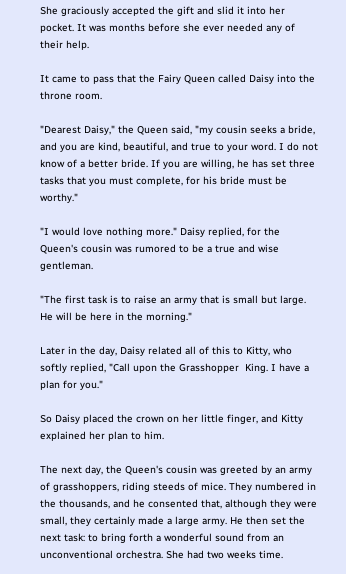She graciously accepted the gift and slid it into her pocket. It was months before she ever needed any of their help.

It came to pass that the Fairy Queen called Daisy into the throne room.

"Dearest Daisy," the Queen said, "my cousin seeks a bride, and you are kind, beautiful, and true to your word. I do not know of a better bride. If you are willing, he has set three tasks that you must complete, for his bride must be worthy."

"I would love nothing more." Daisy replied, for the Queen's cousin was rumored to be a true and wise gentleman.

"The first task is to raise an army that is small but large. He will be here in the morning."

Later in the day, Daisy related all of this to Kitty, who softly replied, "Call upon the Grasshopper  King. I have a plan for you."

So Daisy placed the crown on her little finger, and Kitty explained her plan to him.

The next day, the Queen's cousin was greeted by an army of grasshoppers, riding steeds of mice. They numbered in the thousands, and he consented that, although they were small, they certainly made a large army. He then set the next task: to bring forth a wonderful sound from an unconventional orchestra. She had two weeks time.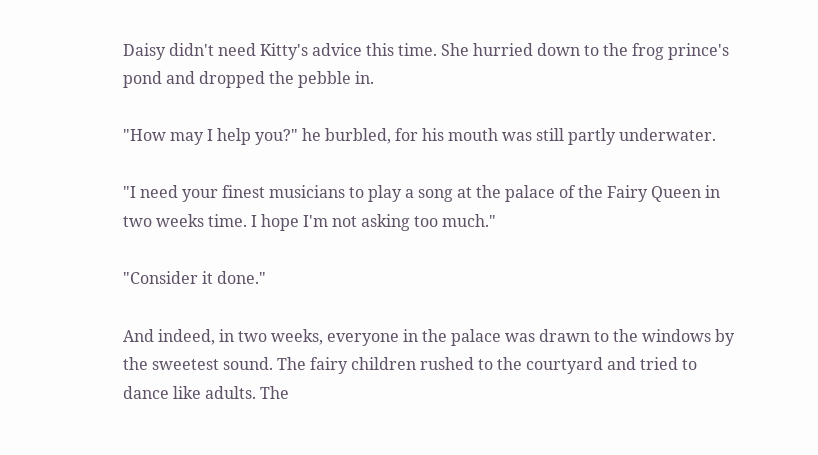Daisy didn't need Kitty's advice this time. She hurried down to the frog prince's pond and dropped the pebble in.

"How may I help you?" he burbled, for his mouth was still partly underwater.

"I need your finest musicians to play a song at the palace of the Fairy Queen in two weeks time. I hope I'm not asking too much."

"Consider it done."

And indeed, in two weeks, everyone in the palace was drawn to the windows by the sweetest sound. The fairy children rushed to the courtyard and tried to dance like adults. The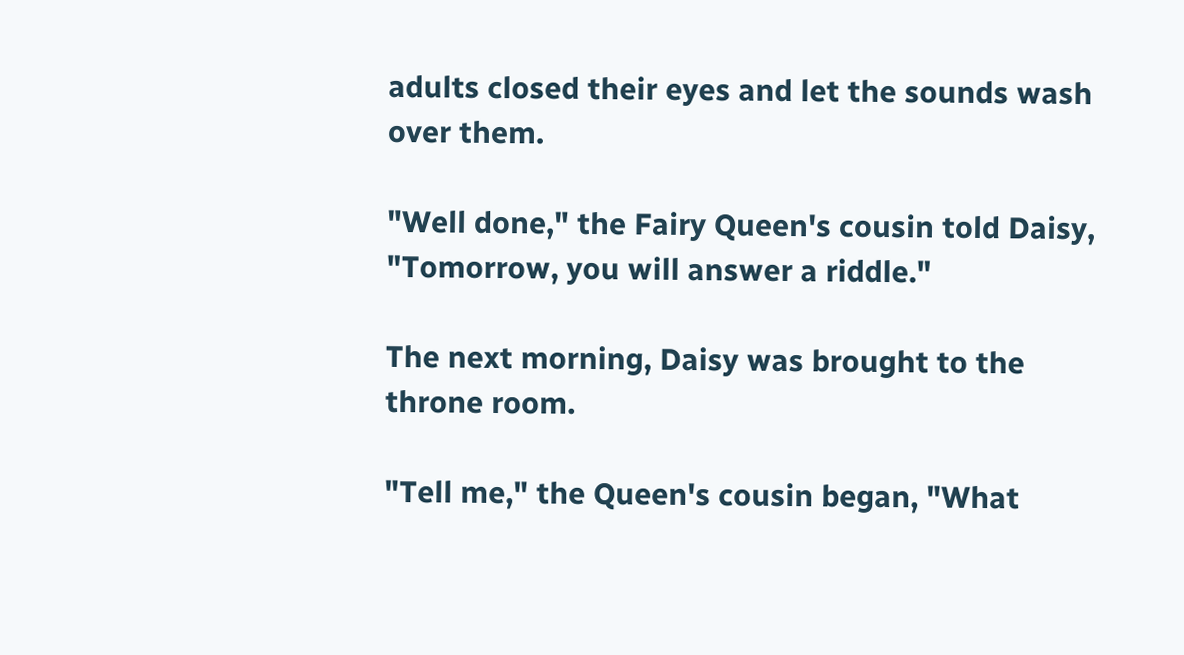adults closed their eyes and let the sounds wash over them.

"Well done," the Fairy Queen's cousin told Daisy, "Tomorrow, you will answer a riddle."

The next morning, Daisy was brought to the throne room.

"Tell me," the Queen's cousin began, "What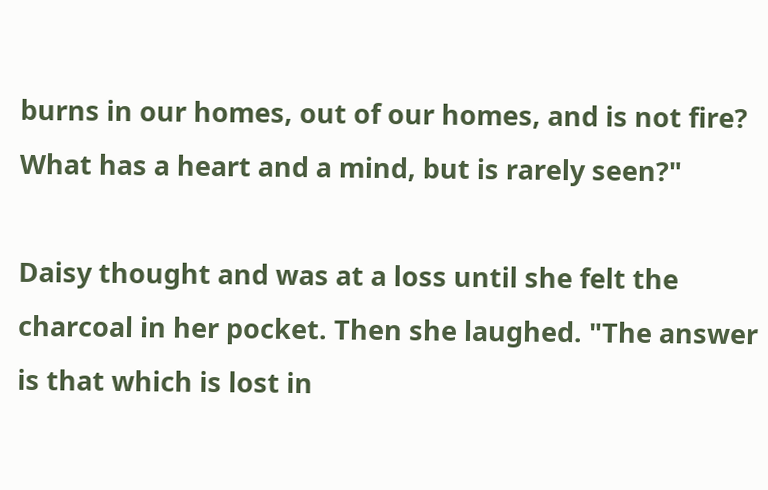burns in our homes, out of our homes, and is not fire? What has a heart and a mind, but is rarely seen?"

Daisy thought and was at a loss until she felt the charcoal in her pocket. Then she laughed. "The answer is that which is lost in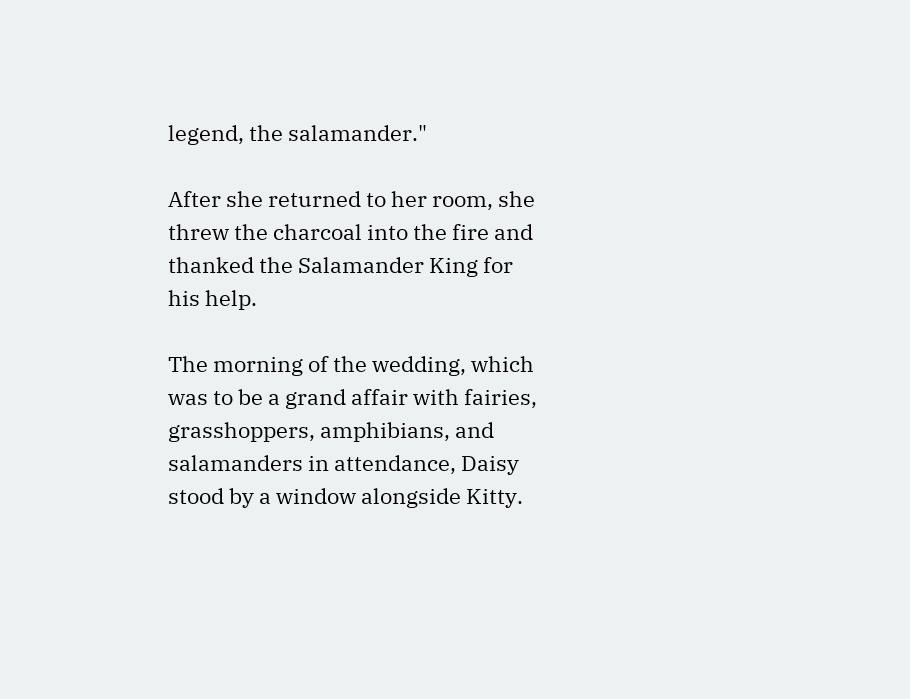legend, the salamander."

After she returned to her room, she threw the charcoal into the fire and thanked the Salamander King for his help.

The morning of the wedding, which was to be a grand affair with fairies, grasshoppers, amphibians, and salamanders in attendance, Daisy stood by a window alongside Kitty.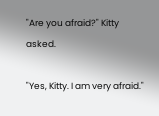"Are you afraid?" Kitty asked.

"Yes, Kitty. I am very afraid."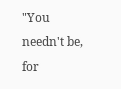"You needn't be, for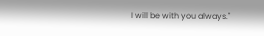I will be with you always."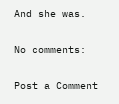And she was.

No comments:

Post a Comment